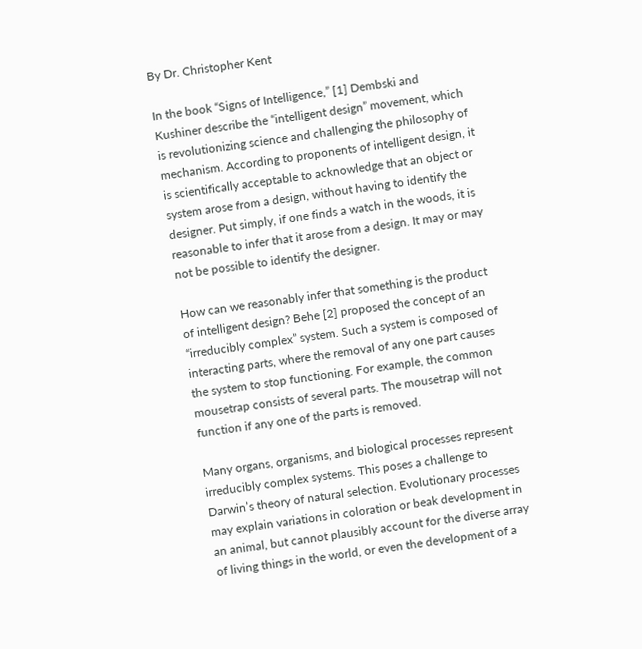By Dr. Christopher Kent

In the book “Signs of Intelligence,” [1] Dembski and Kushiner describe the “intelligent design” movement, which is revolutionizing science and challenging the philosophy of mechanism. According to proponents of intelligent design, it is scientifically acceptable to acknowledge that an object or system arose from a design, without having to identify the designer. Put simply, if one finds a watch in the woods, it is reasonable to infer that it arose from a design. It may or may not be possible to identify the designer.

How can we reasonably infer that something is the product of intelligent design? Behe [2] proposed the concept of an “irreducibly complex” system. Such a system is composed of interacting parts, where the removal of any one part causes the system to stop functioning. For example, the common mousetrap consists of several parts. The mousetrap will not function if any one of the parts is removed.

Many organs, organisms, and biological processes represent irreducibly complex systems. This poses a challenge to Darwin’s theory of natural selection. Evolutionary processes may explain variations in coloration or beak development in an animal, but cannot plausibly account for the diverse array of living things in the world, or even the development of a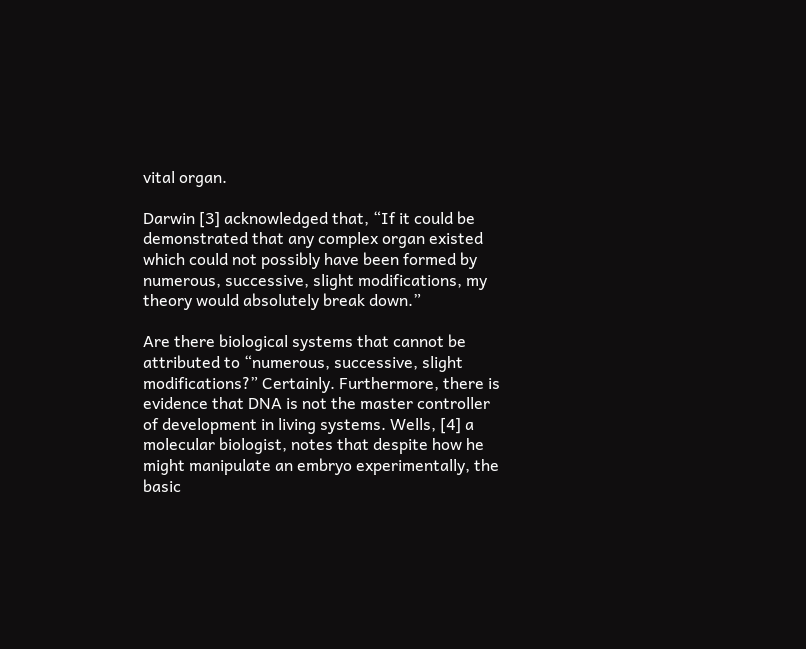vital organ.

Darwin [3] acknowledged that, “If it could be demonstrated that any complex organ existed which could not possibly have been formed by numerous, successive, slight modifications, my theory would absolutely break down.”

Are there biological systems that cannot be attributed to “numerous, successive, slight modifications?” Certainly. Furthermore, there is evidence that DNA is not the master controller of development in living systems. Wells, [4] a molecular biologist, notes that despite how he might manipulate an embryo experimentally, the basic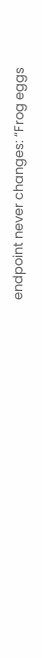endpoint never changes: “Frog eggs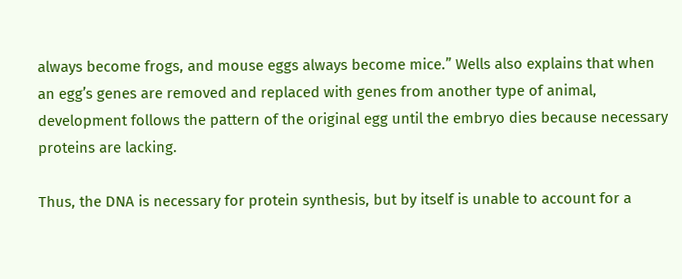always become frogs, and mouse eggs always become mice.” Wells also explains that when an egg’s genes are removed and replaced with genes from another type of animal, development follows the pattern of the original egg until the embryo dies because necessary proteins are lacking.

Thus, the DNA is necessary for protein synthesis, but by itself is unable to account for a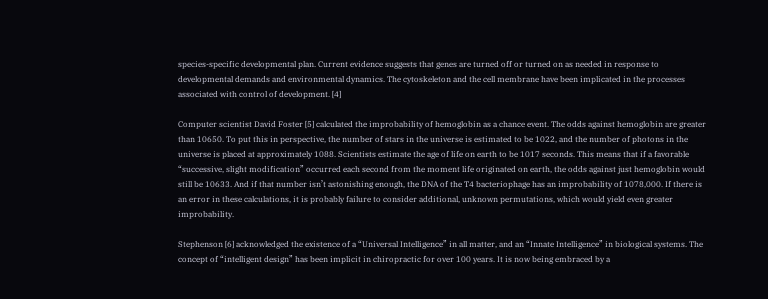species-specific developmental plan. Current evidence suggests that genes are turned off or turned on as needed in response to developmental demands and environmental dynamics. The cytoskeleton and the cell membrane have been implicated in the processes associated with control of development. [4]

Computer scientist David Foster [5] calculated the improbability of hemoglobin as a chance event. The odds against hemoglobin are greater than 10650. To put this in perspective, the number of stars in the universe is estimated to be 1022, and the number of photons in the universe is placed at approximately 1088. Scientists estimate the age of life on earth to be 1017 seconds. This means that if a favorable “successive, slight modification” occurred each second from the moment life originated on earth, the odds against just hemoglobin would still be 10633. And if that number isn’t astonishing enough, the DNA of the T4 bacteriophage has an improbability of 1078,000. If there is an error in these calculations, it is probably failure to consider additional, unknown permutations, which would yield even greater improbability.

Stephenson [6] acknowledged the existence of a “Universal Intelligence” in all matter, and an “Innate Intelligence” in biological systems. The concept of “intelligent design” has been implicit in chiropractic for over 100 years. It is now being embraced by a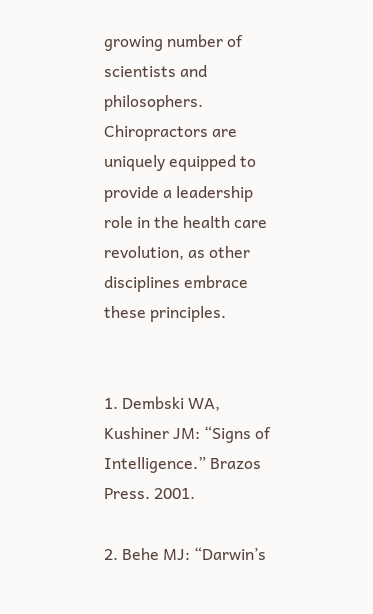growing number of scientists and philosophers. Chiropractors are uniquely equipped to provide a leadership role in the health care revolution, as other disciplines embrace these principles.


1. Dembski WA, Kushiner JM: “Signs of Intelligence.” Brazos Press. 2001.

2. Behe MJ: “Darwin’s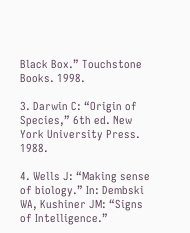Black Box.” Touchstone Books. 1998.

3. Darwin C: “Origin of Species,” 6th ed. New York University Press. 1988.

4. Wells J: “Making sense of biology.” In: Dembski WA, Kushiner JM: “Signs of Intelligence.”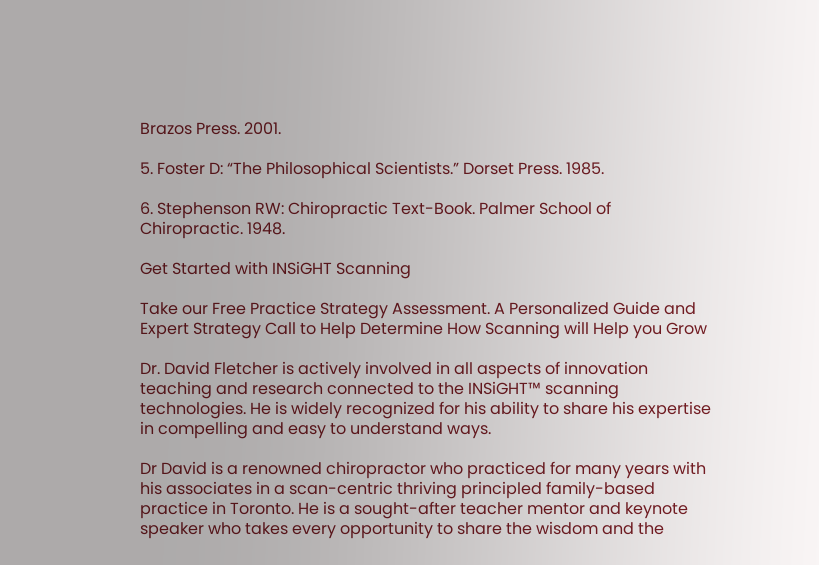Brazos Press. 2001.

5. Foster D: “The Philosophical Scientists.” Dorset Press. 1985.

6. Stephenson RW: Chiropractic Text-Book. Palmer School of Chiropractic. 1948.

Get Started with INSiGHT Scanning

Take our Free Practice Strategy Assessment. A Personalized Guide and Expert Strategy Call to Help Determine How Scanning will Help you Grow

Dr. David Fletcher is actively involved in all aspects of innovation teaching and research connected to the INSiGHT™ scanning technologies. He is widely recognized for his ability to share his expertise in compelling and easy to understand ways.

Dr David is a renowned chiropractor who practiced for many years with his associates in a scan-centric thriving principled family-based practice in Toronto. He is a sought-after teacher mentor and keynote speaker who takes every opportunity to share the wisdom and the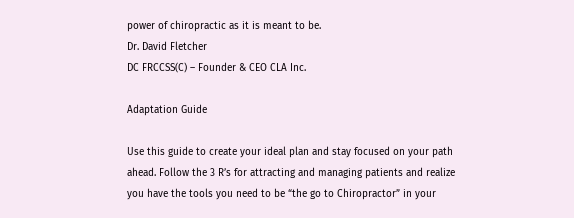power of chiropractic as it is meant to be.
Dr. David Fletcher
DC FRCCSS(C) – Founder & CEO CLA Inc.

Adaptation Guide

Use this guide to create your ideal plan and stay focused on your path ahead. Follow the 3 R’s for attracting and managing patients and realize you have the tools you need to be “the go to Chiropractor” in your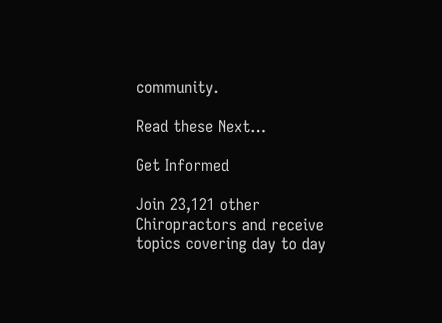community.

Read these Next…

Get Informed

Join 23,121 other Chiropractors and receive topics covering day to day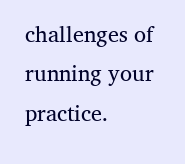challenges of running your practice.